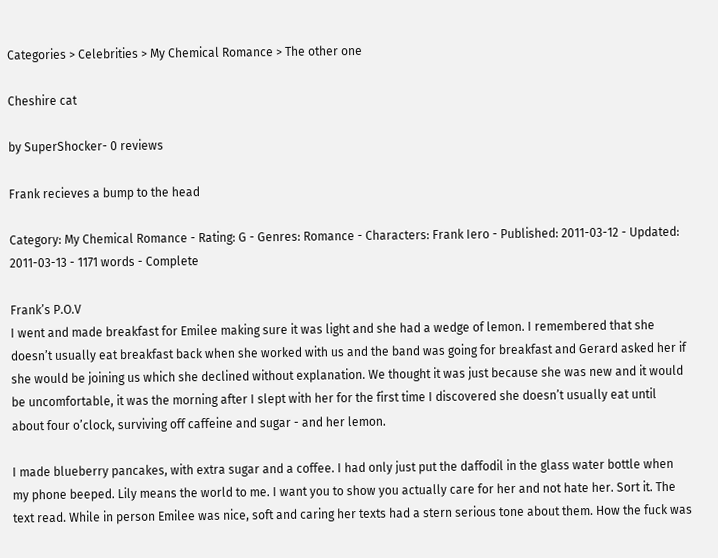Categories > Celebrities > My Chemical Romance > The other one

Cheshire cat

by SuperShocker- 0 reviews

Frank recieves a bump to the head

Category: My Chemical Romance - Rating: G - Genres: Romance - Characters: Frank Iero - Published: 2011-03-12 - Updated: 2011-03-13 - 1171 words - Complete

Frank’s P.O.V
I went and made breakfast for Emilee making sure it was light and she had a wedge of lemon. I remembered that she doesn’t usually eat breakfast back when she worked with us and the band was going for breakfast and Gerard asked her if she would be joining us which she declined without explanation. We thought it was just because she was new and it would be uncomfortable, it was the morning after I slept with her for the first time I discovered she doesn’t usually eat until about four o’clock, surviving off caffeine and sugar - and her lemon.

I made blueberry pancakes, with extra sugar and a coffee. I had only just put the daffodil in the glass water bottle when my phone beeped. Lily means the world to me. I want you to show you actually care for her and not hate her. Sort it. The text read. While in person Emilee was nice, soft and caring her texts had a stern serious tone about them. How the fuck was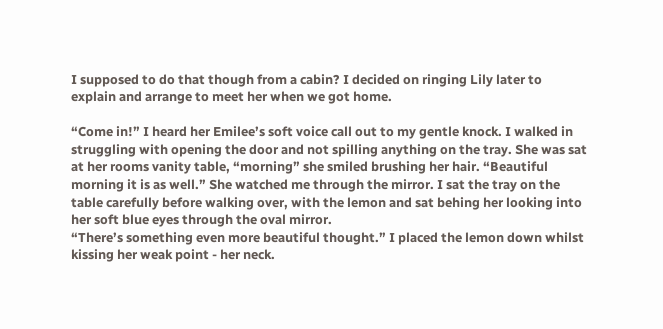I supposed to do that though from a cabin? I decided on ringing Lily later to explain and arrange to meet her when we got home.

“Come in!” I heard her Emilee’s soft voice call out to my gentle knock. I walked in struggling with opening the door and not spilling anything on the tray. She was sat at her rooms vanity table, “morning” she smiled brushing her hair. “Beautiful morning it is as well.” She watched me through the mirror. I sat the tray on the table carefully before walking over, with the lemon and sat behing her looking into her soft blue eyes through the oval mirror.
“There’s something even more beautiful thought.” I placed the lemon down whilst kissing her weak point - her neck.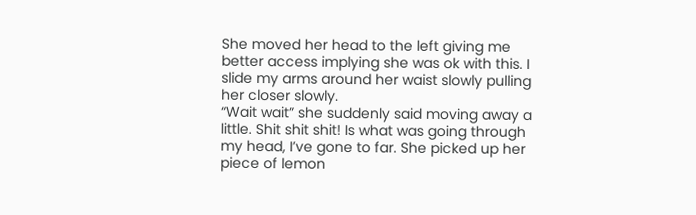She moved her head to the left giving me better access implying she was ok with this. I slide my arms around her waist slowly pulling her closer slowly.
“Wait wait” she suddenly said moving away a little. Shit shit shit! Is what was going through my head, I’ve gone to far. She picked up her piece of lemon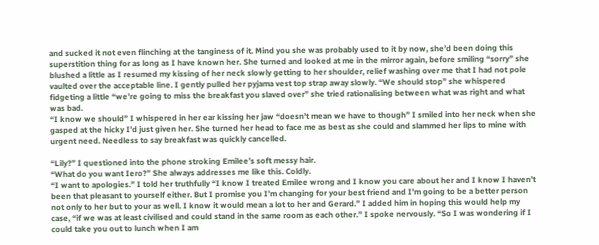and sucked it not even flinching at the tanginess of it. Mind you she was probably used to it by now, she’d been doing this superstition thing for as long as I have known her. She turned and looked at me in the mirror again, before smiling “sorry” she blushed a little as I resumed my kissing of her neck slowly getting to her shoulder, relief washing over me that I had not pole vaulted over the acceptable line. I gently pulled her pyjama vest top strap away slowly. “We should stop” she whispered fidgeting a little “we’re going to miss the breakfast you slaved over” she tried rationalising between what was right and what was bad.
“I know we should” I whispered in her ear kissing her jaw “doesn’t mean we have to though” I smiled into her neck when she gasped at the hicky I’d just given her. She turned her head to face me as best as she could and slammed her lips to mine with urgent need. Needless to say breakfast was quickly cancelled.

“Lily?” I questioned into the phone stroking Emilee’s soft messy hair.
“What do you want Iero?” She always addresses me like this. Coldly.
“I want to apologies.” I told her truthfully “I know I treated Emilee wrong and I know you care about her and I know I haven’t been that pleasant to yourself either. But I promise you I’m changing for your best friend and I’m going to be a better person not only to her but to your as well. I know it would mean a lot to her and Gerard.” I added him in hoping this would help my case, “if we was at least civilised and could stand in the same room as each other.” I spoke nervously. “So I was wondering if I could take you out to lunch when I am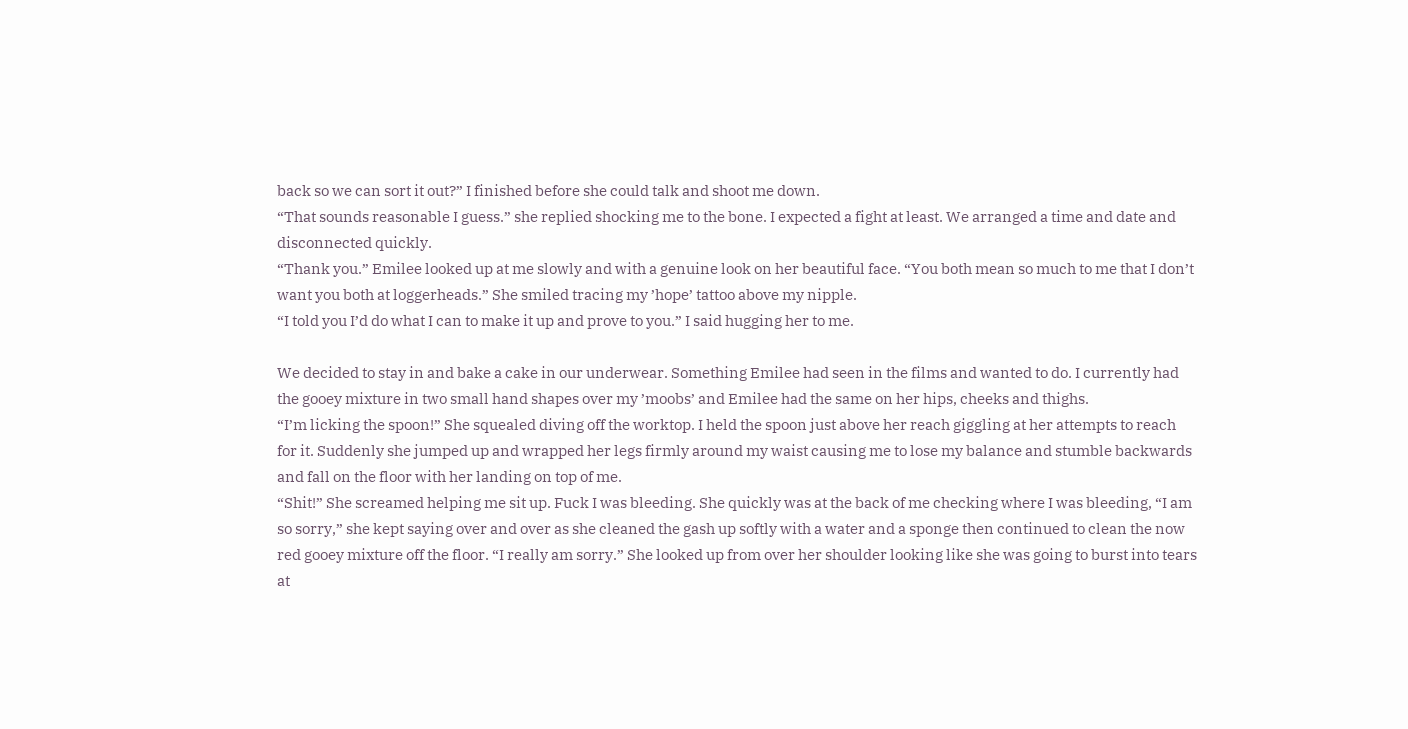back so we can sort it out?” I finished before she could talk and shoot me down.
“That sounds reasonable I guess.” she replied shocking me to the bone. I expected a fight at least. We arranged a time and date and disconnected quickly.
“Thank you.” Emilee looked up at me slowly and with a genuine look on her beautiful face. “You both mean so much to me that I don’t want you both at loggerheads.” She smiled tracing my ’hope’ tattoo above my nipple.
“I told you I’d do what I can to make it up and prove to you.” I said hugging her to me.

We decided to stay in and bake a cake in our underwear. Something Emilee had seen in the films and wanted to do. I currently had the gooey mixture in two small hand shapes over my ’moobs’ and Emilee had the same on her hips, cheeks and thighs.
“I’m licking the spoon!” She squealed diving off the worktop. I held the spoon just above her reach giggling at her attempts to reach for it. Suddenly she jumped up and wrapped her legs firmly around my waist causing me to lose my balance and stumble backwards and fall on the floor with her landing on top of me.
“Shit!” She screamed helping me sit up. Fuck I was bleeding. She quickly was at the back of me checking where I was bleeding, “I am so sorry,” she kept saying over and over as she cleaned the gash up softly with a water and a sponge then continued to clean the now red gooey mixture off the floor. “I really am sorry.” She looked up from over her shoulder looking like she was going to burst into tears at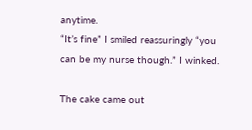anytime.
“It’s fine” I smiled reassuringly “you can be my nurse though.” I winked.

The cake came out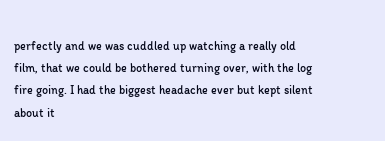perfectly and we was cuddled up watching a really old film, that we could be bothered turning over, with the log fire going. I had the biggest headache ever but kept silent about it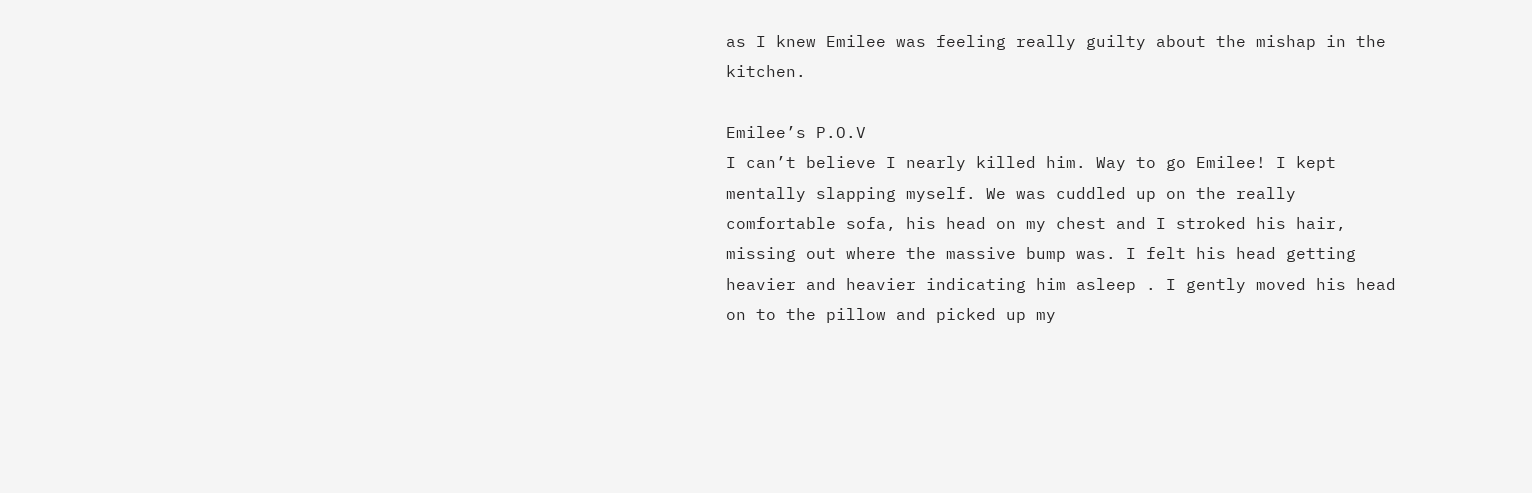as I knew Emilee was feeling really guilty about the mishap in the kitchen.

Emilee’s P.O.V
I can’t believe I nearly killed him. Way to go Emilee! I kept mentally slapping myself. We was cuddled up on the really comfortable sofa, his head on my chest and I stroked his hair, missing out where the massive bump was. I felt his head getting heavier and heavier indicating him asleep . I gently moved his head on to the pillow and picked up my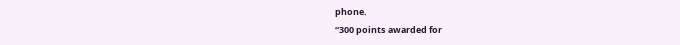phone.
“300 points awarded for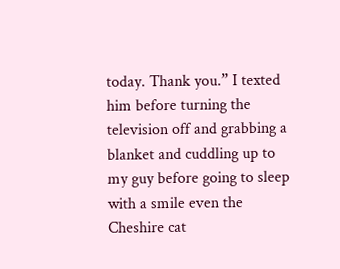today. Thank you.” I texted him before turning the television off and grabbing a blanket and cuddling up to my guy before going to sleep with a smile even the Cheshire cat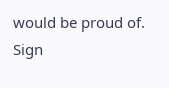would be proud of.
Sign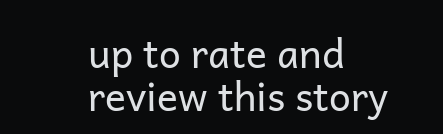up to rate and review this story